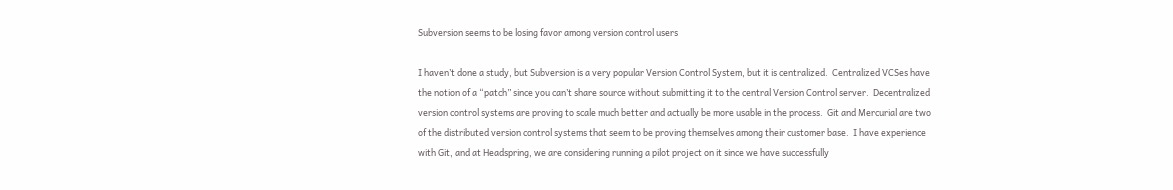Subversion seems to be losing favor among version control users

I haven’t done a study, but Subversion is a very popular Version Control System, but it is centralized.  Centralized VCSes have the notion of a “patch” since you can’t share source without submitting it to the central Version Control server.  Decentralized version control systems are proving to scale much better and actually be more usable in the process.  Git and Mercurial are two of the distributed version control systems that seem to be proving themselves among their customer base.  I have experience with Git, and at Headspring, we are considering running a pilot project on it since we have successfully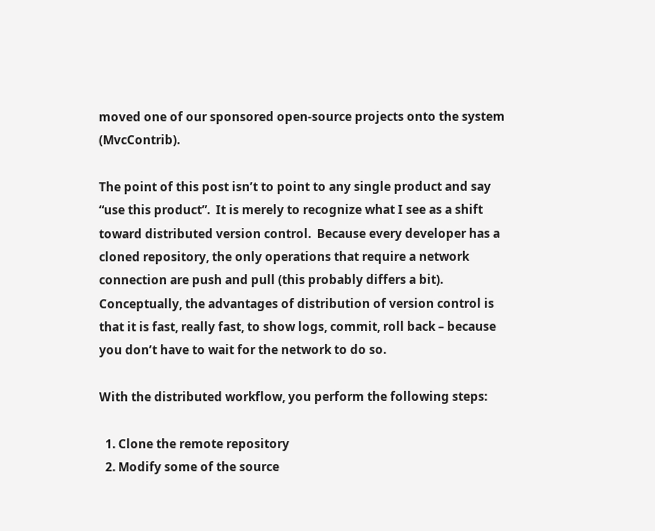moved one of our sponsored open-source projects onto the system (MvcContrib).

The point of this post isn’t to point to any single product and say “use this product”.  It is merely to recognize what I see as a shift toward distributed version control.  Because every developer has a cloned repository, the only operations that require a network connection are push and pull (this probably differs a bit).  Conceptually, the advantages of distribution of version control is that it is fast, really fast, to show logs, commit, roll back – because you don’t have to wait for the network to do so.

With the distributed workflow, you perform the following steps:

  1. Clone the remote repository
  2. Modify some of the source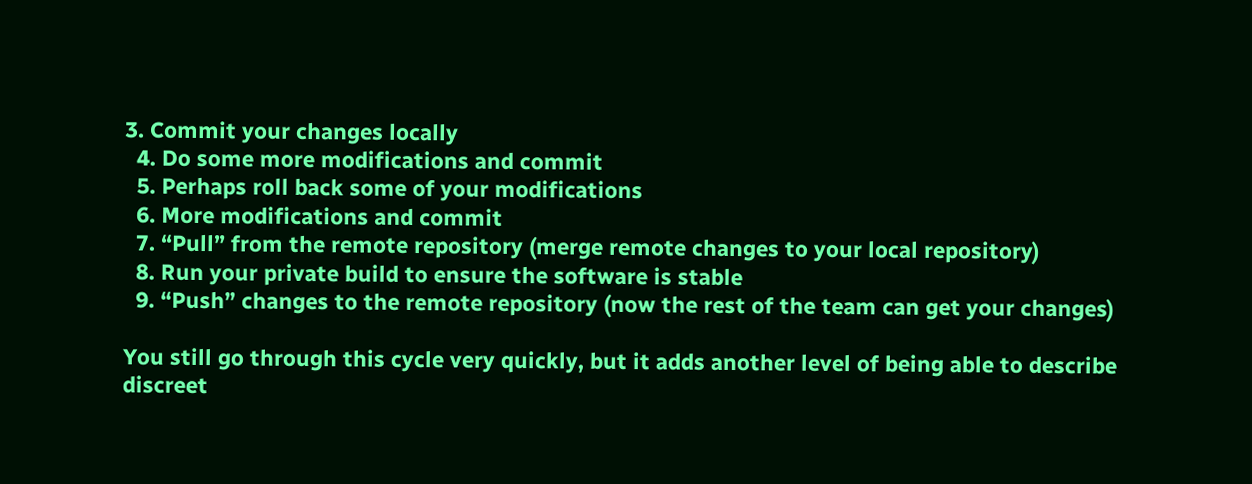3. Commit your changes locally
  4. Do some more modifications and commit
  5. Perhaps roll back some of your modifications
  6. More modifications and commit
  7. “Pull” from the remote repository (merge remote changes to your local repository)
  8. Run your private build to ensure the software is stable
  9. “Push” changes to the remote repository (now the rest of the team can get your changes)

You still go through this cycle very quickly, but it adds another level of being able to describe discreet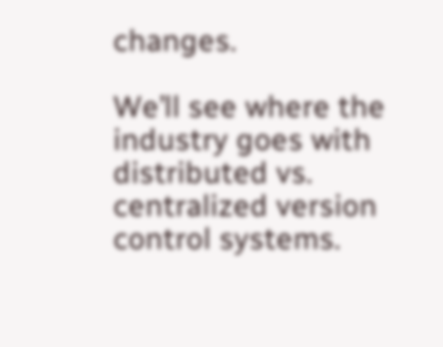changes.

We’ll see where the industry goes with distributed vs. centralized version control systems.